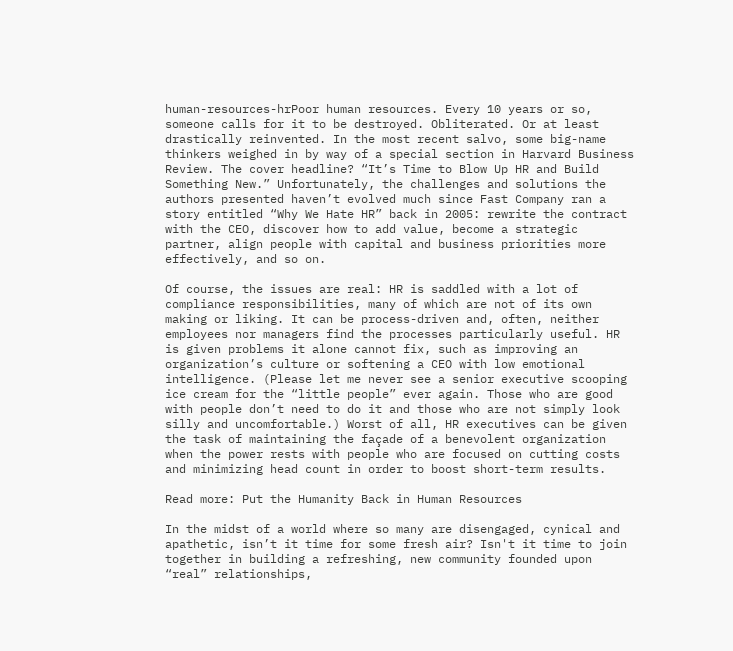human-resources-hrPoor human resources. Every 10 years or so, someone calls for it to be destroyed. Obliterated. Or at least drastically reinvented. In the most recent salvo, some big-name thinkers weighed in by way of a special section in Harvard Business Review. The cover headline? “It’s Time to Blow Up HR and Build Something New.” Unfortunately, the challenges and solutions the authors presented haven’t evolved much since Fast Company ran a story entitled “Why We Hate HR” back in 2005: rewrite the contract with the CEO, discover how to add value, become a strategic partner, align people with capital and business priorities more effectively, and so on.

Of course, the issues are real: HR is saddled with a lot of compliance responsibilities, many of which are not of its own making or liking. It can be process-driven and, often, neither employees nor managers find the processes particularly useful. HR is given problems it alone cannot fix, such as improving an organization’s culture or softening a CEO with low emotional intelligence. (Please let me never see a senior executive scooping ice cream for the “little people” ever again. Those who are good with people don’t need to do it and those who are not simply look silly and uncomfortable.) Worst of all, HR executives can be given the task of maintaining the façade of a benevolent organization when the power rests with people who are focused on cutting costs and minimizing head count in order to boost short-term results.

Read more: Put the Humanity Back in Human Resources

In the midst of a world where so many are disengaged, cynical and apathetic, isn’t it time for some fresh air? Isn't it time to join together in building a refreshing, new community founded upon “real” relationships,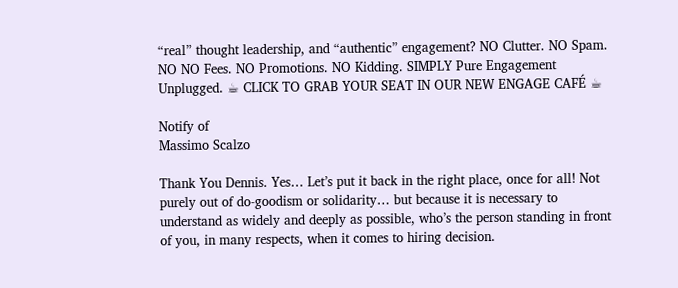“real” thought leadership, and “authentic” engagement? NO Clutter. NO Spam. NO NO Fees. NO Promotions. NO Kidding. SIMPLY Pure Engagement Unplugged. ☕ CLICK TO GRAB YOUR SEAT IN OUR NEW ENGAGE CAFÉ ☕

Notify of
Massimo Scalzo

Thank You Dennis. Yes… Let’s put it back in the right place, once for all! Not purely out of do-goodism or solidarity… but because it is necessary to understand as widely and deeply as possible, who’s the person standing in front of you, in many respects, when it comes to hiring decision.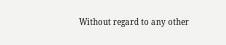Without regard to any other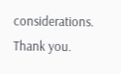considerations. Thank you.